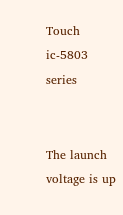Touch ic-5803 series


The launch voltage is up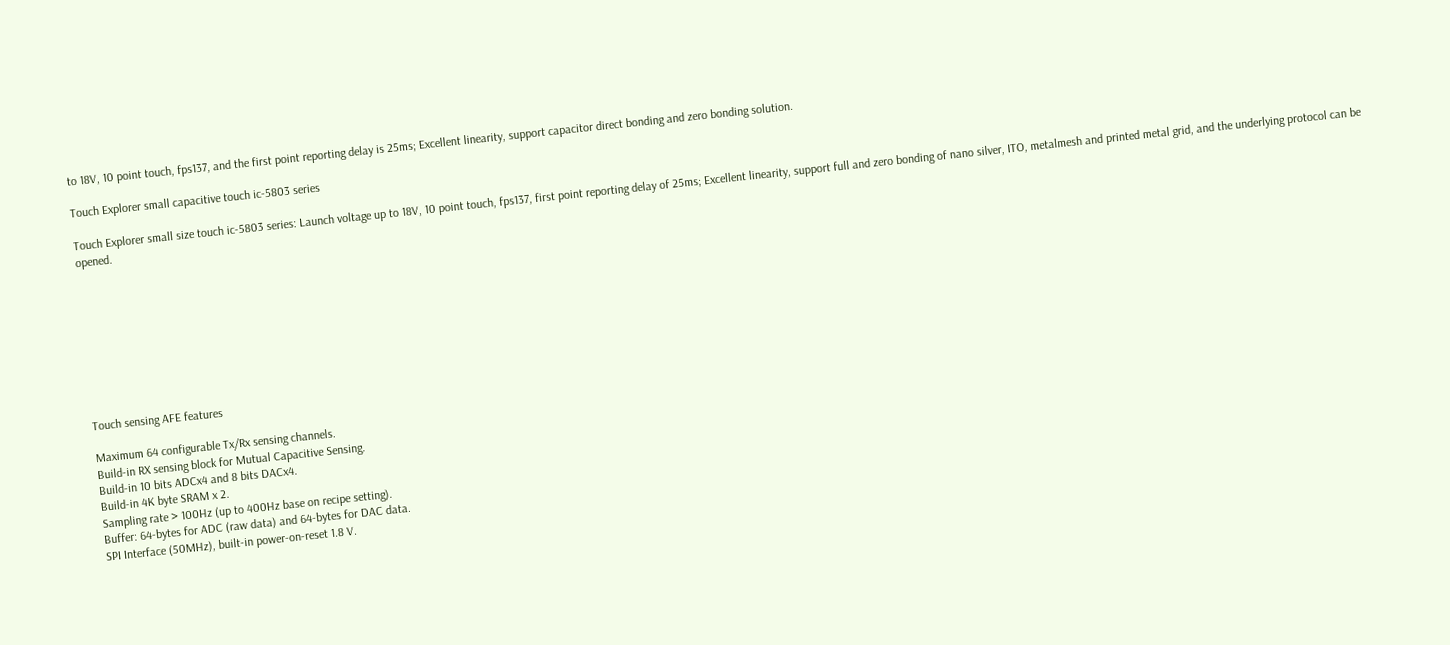to 18V, 10 point touch, fps137, and the first point reporting delay is 25ms; Excellent linearity, support capacitor direct bonding and zero bonding solution.

Touch Explorer small capacitive touch ic-5803 series

Touch Explorer small size touch ic-5803 series: Launch voltage up to 18V, 10 point touch, fps137, first point reporting delay of 25ms; Excellent linearity, support full and zero bonding of nano silver, ITO, metalmesh and printed metal grid, and the underlying protocol can be opened.









Touch sensing AFE features

Maximum 64 configurable Tx/Rx sensing channels.
Build-in RX sensing block for Mutual Capacitive Sensing.
Build-in 10 bits ADCx4 and 8 bits DACx4.
Build-in 4K byte SRAM x 2.
Sampling rate > 100Hz (up to 400Hz base on recipe setting).
Buffer: 64-bytes for ADC (raw data) and 64-bytes for DAC data.
SPI Interface (50MHz), built-in power-on-reset 1.8 V.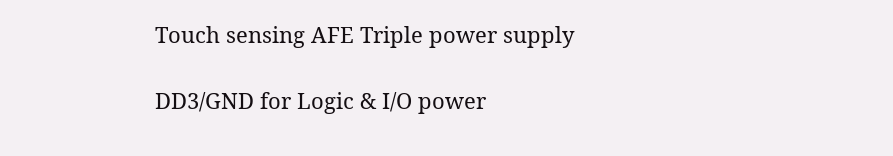Touch sensing AFE Triple power supply

DD3/GND for Logic & I/O power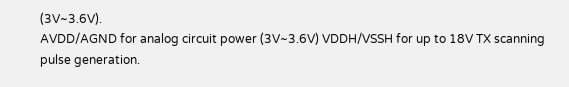(3V~3.6V).
AVDD/AGND for analog circuit power (3V~3.6V) VDDH/VSSH for up to 18V TX scanning pulse generation.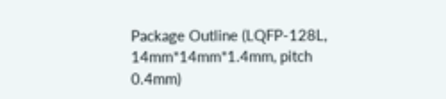Package Outline (LQFP-128L, 14mm*14mm*1.4mm, pitch 0.4mm)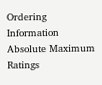Ordering Information
Absolute Maximum Ratings